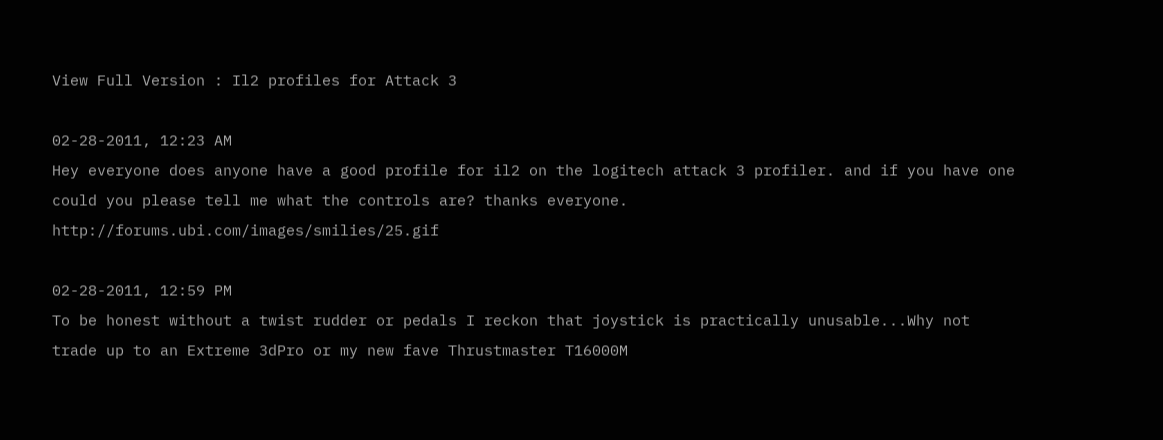View Full Version : Il2 profiles for Attack 3

02-28-2011, 12:23 AM
Hey everyone does anyone have a good profile for il2 on the logitech attack 3 profiler. and if you have one could you please tell me what the controls are? thanks everyone. http://forums.ubi.com/images/smilies/25.gif

02-28-2011, 12:59 PM
To be honest without a twist rudder or pedals I reckon that joystick is practically unusable...Why not trade up to an Extreme 3dPro or my new fave Thrustmaster T16000M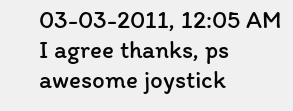03-03-2011, 12:05 AM
I agree thanks, ps awesome joystick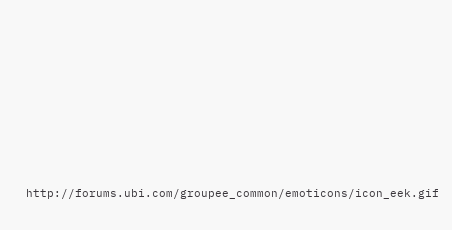http://forums.ubi.com/groupee_common/emoticons/icon_eek.gif